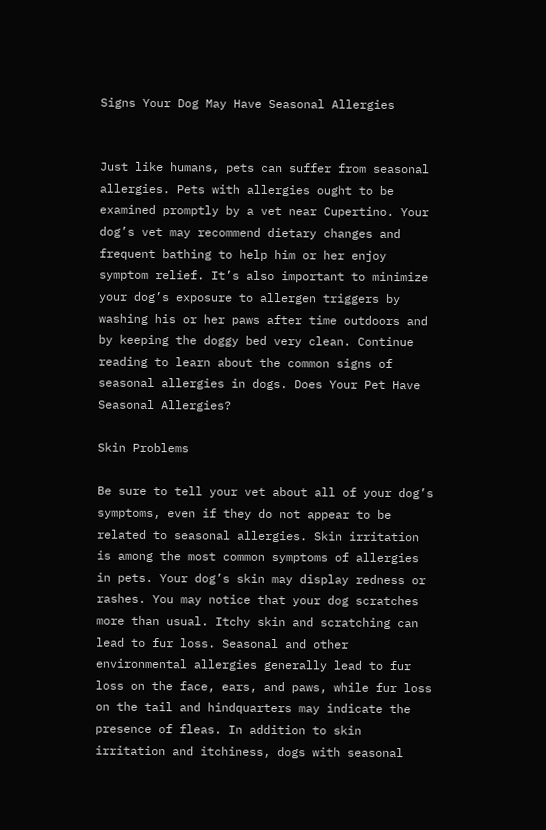Signs Your Dog May Have Seasonal Allergies


Just like humans, pets can suffer from seasonal allergies. Pets with allergies ought to be examined promptly by a vet near Cupertino. Your dog’s vet may recommend dietary changes and frequent bathing to help him or her enjoy symptom relief. It’s also important to minimize your dog’s exposure to allergen triggers by washing his or her paws after time outdoors and by keeping the doggy bed very clean. Continue reading to learn about the common signs of seasonal allergies in dogs. Does Your Pet Have Seasonal Allergies?

Skin Problems

Be sure to tell your vet about all of your dog’s symptoms, even if they do not appear to be related to seasonal allergies. Skin irritation is among the most common symptoms of allergies in pets. Your dog’s skin may display redness or rashes. You may notice that your dog scratches more than usual. Itchy skin and scratching can lead to fur loss. Seasonal and other environmental allergies generally lead to fur loss on the face, ears, and paws, while fur loss on the tail and hindquarters may indicate the presence of fleas. In addition to skin irritation and itchiness, dogs with seasonal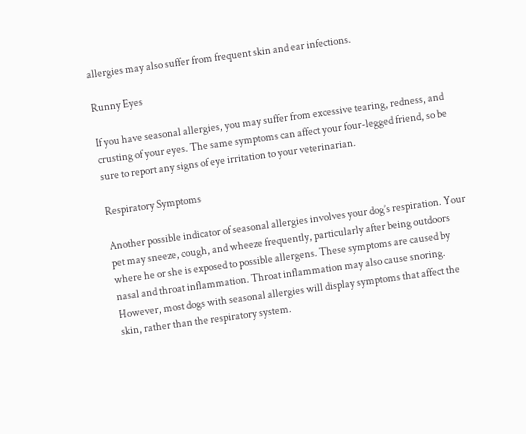allergies may also suffer from frequent skin and ear infections.

Runny Eyes

If you have seasonal allergies, you may suffer from excessive tearing, redness, and crusting of your eyes. The same symptoms can affect your four-legged friend, so be sure to report any signs of eye irritation to your veterinarian.

Respiratory Symptoms

Another possible indicator of seasonal allergies involves your dog’s respiration. Your pet may sneeze, cough, and wheeze frequently, particularly after being outdoors where he or she is exposed to possible allergens. These symptoms are caused by nasal and throat inflammation. Throat inflammation may also cause snoring. However, most dogs with seasonal allergies will display symptoms that affect the skin, rather than the respiratory system.